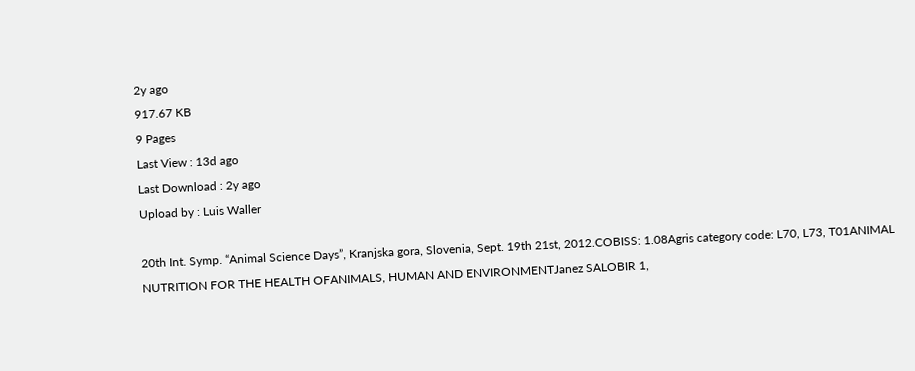2y ago
917.67 KB
9 Pages
Last View : 13d ago
Last Download : 2y ago
Upload by : Luis Waller

20th Int. Symp. “Animal Science Days”, Kranjska gora, Slovenia, Sept. 19th 21st, 2012.COBISS: 1.08Agris category code: L70, L73, T01ANIMAL NUTRITION FOR THE HEALTH OFANIMALS, HUMAN AND ENVIRONMENTJanez SALOBIR 1,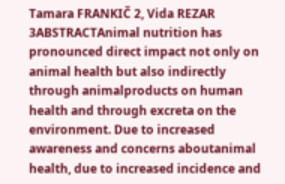Tamara FRANKIČ 2, Vida REZAR 3ABSTRACTAnimal nutrition has pronounced direct impact not only on animal health but also indirectly through animalproducts on human health and through excreta on the environment. Due to increased awareness and concerns aboutanimal health, due to increased incidence and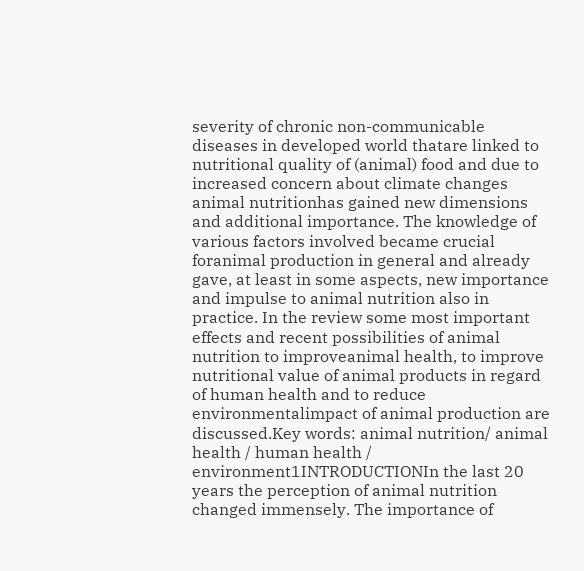severity of chronic non-communicable diseases in developed world thatare linked to nutritional quality of (animal) food and due to increased concern about climate changes animal nutritionhas gained new dimensions and additional importance. The knowledge of various factors involved became crucial foranimal production in general and already gave, at least in some aspects, new importance and impulse to animal nutrition also in practice. In the review some most important effects and recent possibilities of animal nutrition to improveanimal health, to improve nutritional value of animal products in regard of human health and to reduce environmentalimpact of animal production are discussed.Key words: animal nutrition/ animal health / human health / environment1INTRODUCTIONIn the last 20 years the perception of animal nutrition changed immensely. The importance of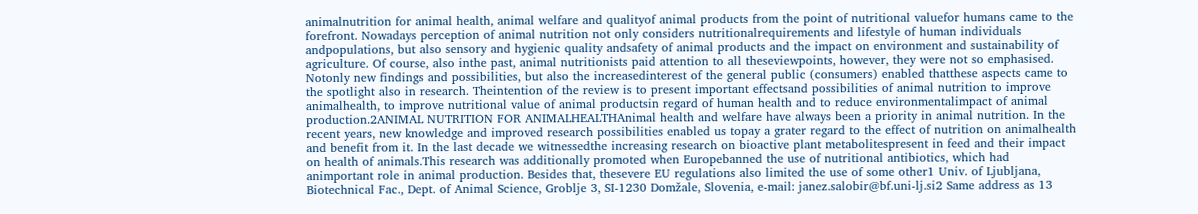animalnutrition for animal health, animal welfare and qualityof animal products from the point of nutritional valuefor humans came to the forefront. Nowadays perception of animal nutrition not only considers nutritionalrequirements and lifestyle of human individuals andpopulations, but also sensory and hygienic quality andsafety of animal products and the impact on environment and sustainability of agriculture. Of course, also inthe past, animal nutritionists paid attention to all theseviewpoints, however, they were not so emphasised. Notonly new findings and possibilities, but also the increasedinterest of the general public (consumers) enabled thatthese aspects came to the spotlight also in research. Theintention of the review is to present important effectsand possibilities of animal nutrition to improve animalhealth, to improve nutritional value of animal productsin regard of human health and to reduce environmentalimpact of animal production.2ANIMAL NUTRITION FOR ANIMALHEALTHAnimal health and welfare have always been a priority in animal nutrition. In the recent years, new knowledge and improved research possibilities enabled us topay a grater regard to the effect of nutrition on animalhealth and benefit from it. In the last decade we witnessedthe increasing research on bioactive plant metabolitespresent in feed and their impact on health of animals.This research was additionally promoted when Europebanned the use of nutritional antibiotics, which had animportant role in animal production. Besides that, thesevere EU regulations also limited the use of some other1 Univ. of Ljubljana, Biotechnical Fac., Dept. of Animal Science, Groblje 3, SI-1230 Domžale, Slovenia, e-mail: janez.salobir@bf.uni-lj.si2 Same address as 13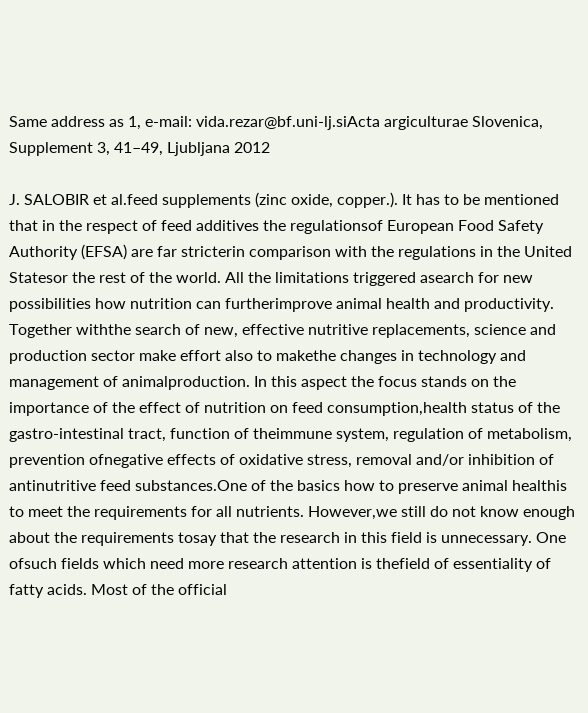Same address as 1, e-mail: vida.rezar@bf.uni-lj.siActa argiculturae Slovenica, Supplement 3, 41–49, Ljubljana 2012

J. SALOBIR et al.feed supplements (zinc oxide, copper.). It has to be mentioned that in the respect of feed additives the regulationsof European Food Safety Authority (EFSA) are far stricterin comparison with the regulations in the United Statesor the rest of the world. All the limitations triggered asearch for new possibilities how nutrition can furtherimprove animal health and productivity. Together withthe search of new, effective nutritive replacements, science and production sector make effort also to makethe changes in technology and management of animalproduction. In this aspect the focus stands on the importance of the effect of nutrition on feed consumption,health status of the gastro-intestinal tract, function of theimmune system, regulation of metabolism, prevention ofnegative effects of oxidative stress, removal and/or inhibition of antinutritive feed substances.One of the basics how to preserve animal healthis to meet the requirements for all nutrients. However,we still do not know enough about the requirements tosay that the research in this field is unnecessary. One ofsuch fields which need more research attention is thefield of essentiality of fatty acids. Most of the official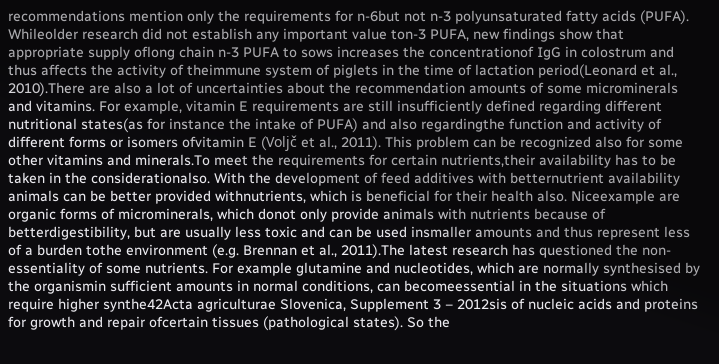recommendations mention only the requirements for n-6but not n-3 polyunsaturated fatty acids (PUFA). Whileolder research did not establish any important value ton-3 PUFA, new findings show that appropriate supply oflong chain n-3 PUFA to sows increases the concentrationof IgG in colostrum and thus affects the activity of theimmune system of piglets in the time of lactation period(Leonard et al., 2010).There are also a lot of uncertainties about the recommendation amounts of some microminerals and vitamins. For example, vitamin E requirements are still insufficiently defined regarding different nutritional states(as for instance the intake of PUFA) and also regardingthe function and activity of different forms or isomers ofvitamin E (Voljč et al., 2011). This problem can be recognized also for some other vitamins and minerals.To meet the requirements for certain nutrients,their availability has to be taken in the considerationalso. With the development of feed additives with betternutrient availability animals can be better provided withnutrients, which is beneficial for their health also. Niceexample are organic forms of microminerals, which donot only provide animals with nutrients because of betterdigestibility, but are usually less toxic and can be used insmaller amounts and thus represent less of a burden tothe environment (e.g. Brennan et al., 2011).The latest research has questioned the non-essentiality of some nutrients. For example glutamine and nucleotides, which are normally synthesised by the organismin sufficient amounts in normal conditions, can becomeessential in the situations which require higher synthe42Acta agriculturae Slovenica, Supplement 3 – 2012sis of nucleic acids and proteins for growth and repair ofcertain tissues (pathological states). So the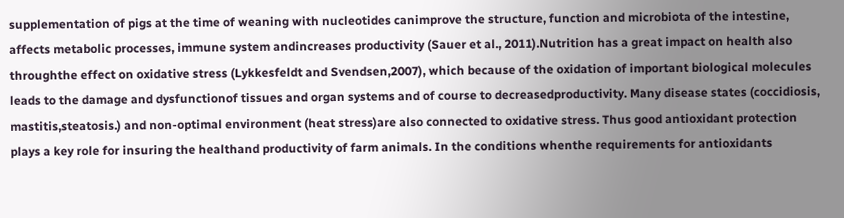supplementation of pigs at the time of weaning with nucleotides canimprove the structure, function and microbiota of the intestine, affects metabolic processes, immune system andincreases productivity (Sauer et al., 2011).Nutrition has a great impact on health also throughthe effect on oxidative stress (Lykkesfeldt and Svendsen,2007), which because of the oxidation of important biological molecules leads to the damage and dysfunctionof tissues and organ systems and of course to decreasedproductivity. Many disease states (coccidiosis, mastitis,steatosis.) and non-optimal environment (heat stress)are also connected to oxidative stress. Thus good antioxidant protection plays a key role for insuring the healthand productivity of farm animals. In the conditions whenthe requirements for antioxidants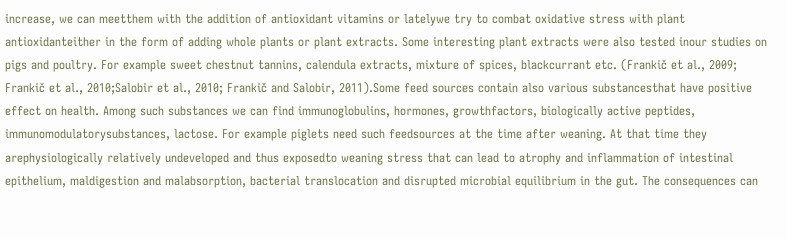increase, we can meetthem with the addition of antioxidant vitamins or latelywe try to combat oxidative stress with plant antioxidanteither in the form of adding whole plants or plant extracts. Some interesting plant extracts were also tested inour studies on pigs and poultry. For example sweet chestnut tannins, calendula extracts, mixture of spices, blackcurrant etc. (Frankič et al., 2009; Frankič et al., 2010;Salobir et al., 2010; Frankič and Salobir, 2011).Some feed sources contain also various substancesthat have positive effect on health. Among such substances we can find immunoglobulins, hormones, growthfactors, biologically active peptides, immunomodulatorysubstances, lactose. For example piglets need such feedsources at the time after weaning. At that time they arephysiologically relatively undeveloped and thus exposedto weaning stress that can lead to atrophy and inflammation of intestinal epithelium, maldigestion and malabsorption, bacterial translocation and disrupted microbial equilibrium in the gut. The consequences can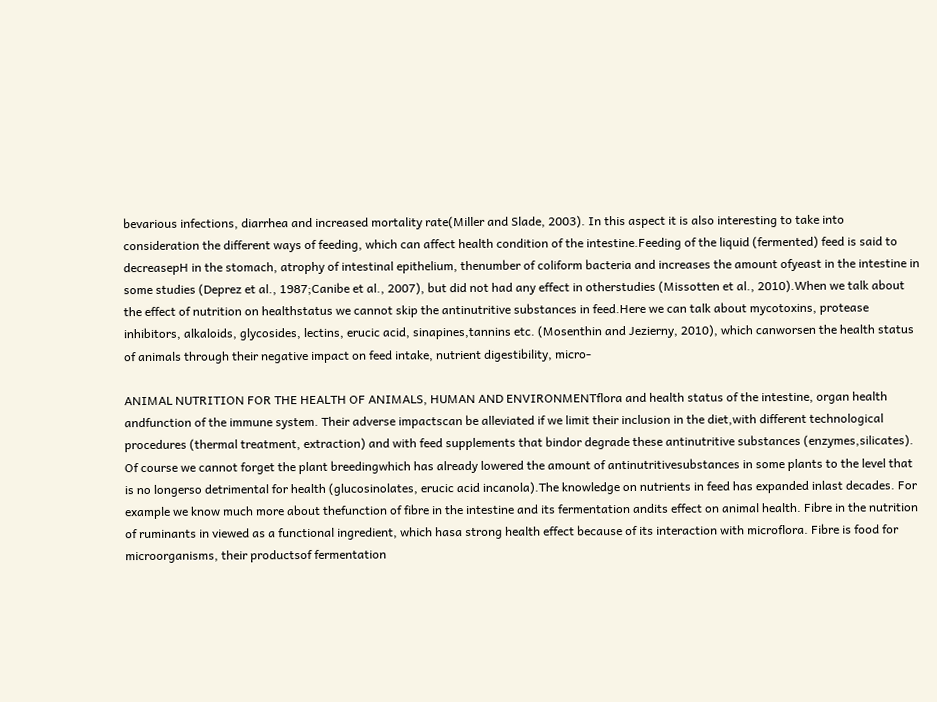bevarious infections, diarrhea and increased mortality rate(Miller and Slade, 2003). In this aspect it is also interesting to take into consideration the different ways of feeding, which can affect health condition of the intestine.Feeding of the liquid (fermented) feed is said to decreasepH in the stomach, atrophy of intestinal epithelium, thenumber of coliform bacteria and increases the amount ofyeast in the intestine in some studies (Deprez et al., 1987;Canibe et al., 2007), but did not had any effect in otherstudies (Missotten et al., 2010).When we talk about the effect of nutrition on healthstatus we cannot skip the antinutritive substances in feed.Here we can talk about mycotoxins, protease inhibitors, alkaloids, glycosides, lectins, erucic acid, sinapines,tannins etc. (Mosenthin and Jezierny, 2010), which canworsen the health status of animals through their negative impact on feed intake, nutrient digestibility, micro-

ANIMAL NUTRITION FOR THE HEALTH OF ANIMALS, HUMAN AND ENVIRONMENTflora and health status of the intestine, organ health andfunction of the immune system. Their adverse impactscan be alleviated if we limit their inclusion in the diet,with different technological procedures (thermal treatment, extraction) and with feed supplements that bindor degrade these antinutritive substances (enzymes,silicates). Of course we cannot forget the plant breedingwhich has already lowered the amount of antinutritivesubstances in some plants to the level that is no longerso detrimental for health (glucosinolates, erucic acid incanola).The knowledge on nutrients in feed has expanded inlast decades. For example we know much more about thefunction of fibre in the intestine and its fermentation andits effect on animal health. Fibre in the nutrition of ruminants in viewed as a functional ingredient, which hasa strong health effect because of its interaction with microflora. Fibre is food for microorganisms, their productsof fermentation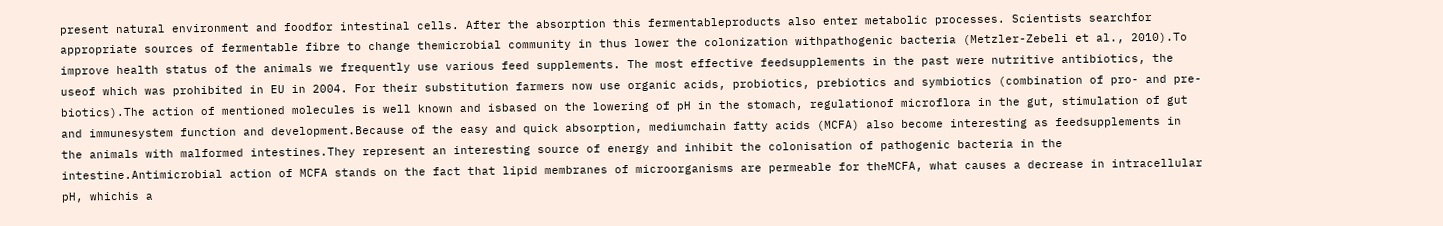present natural environment and foodfor intestinal cells. After the absorption this fermentableproducts also enter metabolic processes. Scientists searchfor appropriate sources of fermentable fibre to change themicrobial community in thus lower the colonization withpathogenic bacteria (Metzler-Zebeli et al., 2010).To improve health status of the animals we frequently use various feed supplements. The most effective feedsupplements in the past were nutritive antibiotics, the useof which was prohibited in EU in 2004. For their substitution farmers now use organic acids, probiotics, prebiotics and symbiotics (combination of pro- and pre-biotics).The action of mentioned molecules is well known and isbased on the lowering of pH in the stomach, regulationof microflora in the gut, stimulation of gut and immunesystem function and development.Because of the easy and quick absorption, mediumchain fatty acids (MCFA) also become interesting as feedsupplements in the animals with malformed intestines.They represent an interesting source of energy and inhibit the colonisation of pathogenic bacteria in the intestine.Antimicrobial action of MCFA stands on the fact that lipid membranes of microorganisms are permeable for theMCFA, what causes a decrease in intracellular pH, whichis a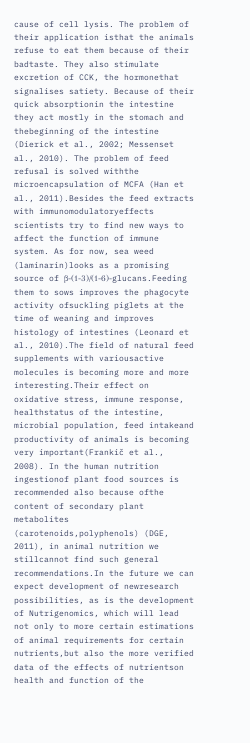cause of cell lysis. The problem of their application isthat the animals refuse to eat them because of their badtaste. They also stimulate excretion of CCK, the hormonethat signalises satiety. Because of their quick absorptionin the intestine they act mostly in the stomach and thebeginning of the intestine (Dierick et al., 2002; Messenset al., 2010). The problem of feed refusal is solved withthe microencapsulation of MCFA (Han et al., 2011).Besides the feed extracts with immunomodulatoryeffects scientists try to find new ways to affect the function of immune system. As for now, sea weed (laminarin)looks as a promising source of β-(1-3)/(1-6)-glucans.Feeding them to sows improves the phagocyte activity ofsuckling piglets at the time of weaning and improves histology of intestines (Leonard et al., 2010).The field of natural feed supplements with variousactive molecules is becoming more and more interesting.Their effect on oxidative stress, immune response, healthstatus of the intestine, microbial population, feed intakeand productivity of animals is becoming very important(Frankič et al., 2008). In the human nutrition ingestionof plant food sources is recommended also because ofthe content of secondary plant metabolites (carotenoids,polyphenols) (DGE, 2011), in animal nutrition we stillcannot find such general recommendations.In the future we can expect development of newresearch possibilities, as is the development of Nutrigenomics, which will lead not only to more certain estimations of animal requirements for certain nutrients,but also the more verified data of the effects of nutrientson health and function of the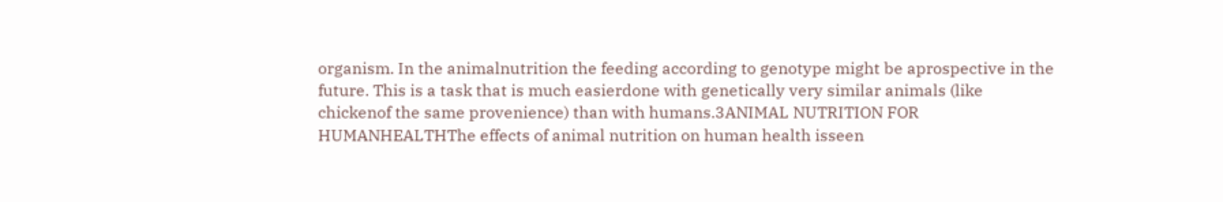organism. In the animalnutrition the feeding according to genotype might be aprospective in the future. This is a task that is much easierdone with genetically very similar animals (like chickenof the same provenience) than with humans.3ANIMAL NUTRITION FOR HUMANHEALTHThe effects of animal nutrition on human health isseen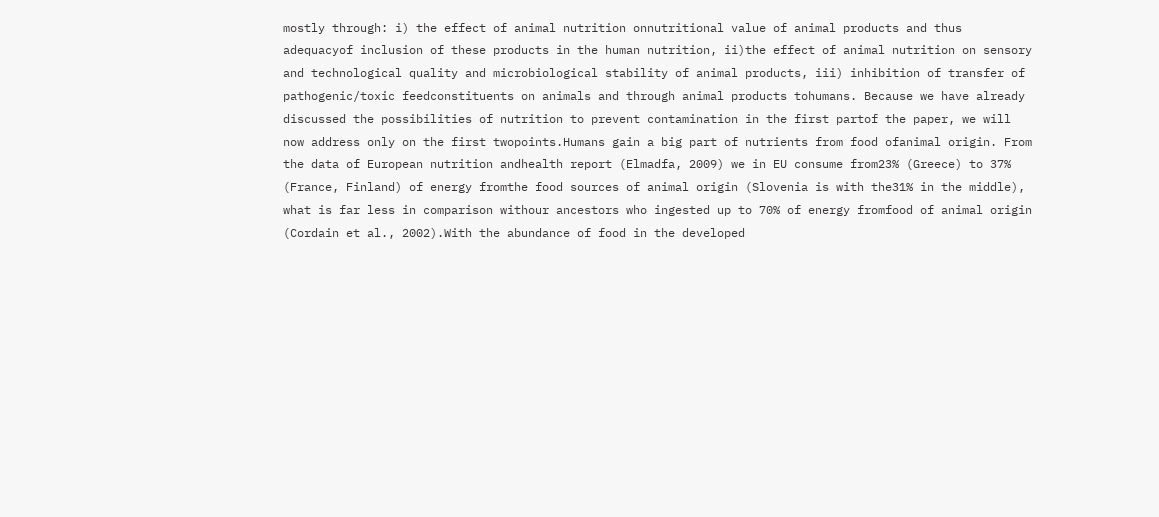mostly through: i) the effect of animal nutrition onnutritional value of animal products and thus adequacyof inclusion of these products in the human nutrition, ii)the effect of animal nutrition on sensory and technological quality and microbiological stability of animal products, iii) inhibition of transfer of pathogenic/toxic feedconstituents on animals and through animal products tohumans. Because we have already discussed the possibilities of nutrition to prevent contamination in the first partof the paper, we will now address only on the first twopoints.Humans gain a big part of nutrients from food ofanimal origin. From the data of European nutrition andhealth report (Elmadfa, 2009) we in EU consume from23% (Greece) to 37% (France, Finland) of energy fromthe food sources of animal origin (Slovenia is with the31% in the middle), what is far less in comparison withour ancestors who ingested up to 70% of energy fromfood of animal origin (Cordain et al., 2002).With the abundance of food in the developed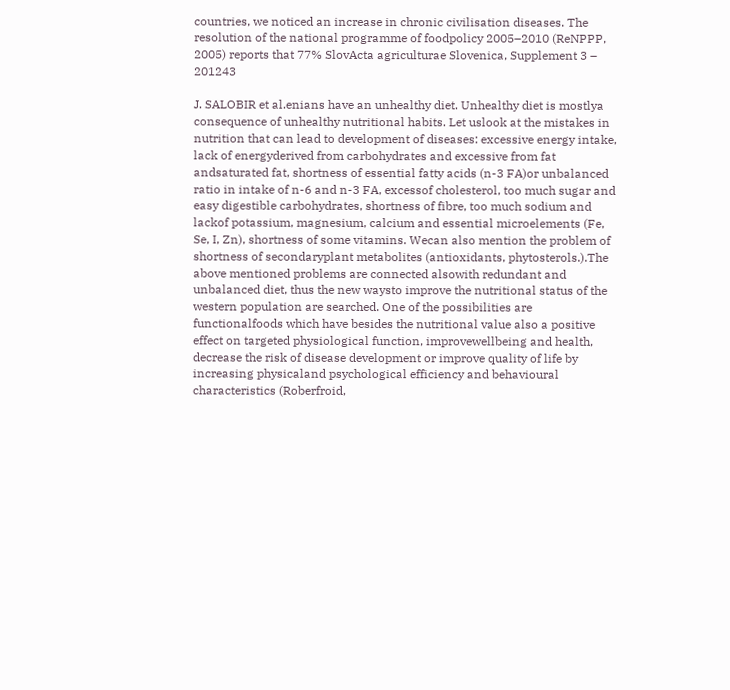countries, we noticed an increase in chronic civilisation diseases. The resolution of the national programme of foodpolicy 2005–2010 (ReNPPP, 2005) reports that 77% SlovActa agriculturae Slovenica, Supplement 3 – 201243

J. SALOBIR et al.enians have an unhealthy diet. Unhealthy diet is mostlya consequence of unhealthy nutritional habits. Let uslook at the mistakes in nutrition that can lead to development of diseases: excessive energy intake, lack of energyderived from carbohydrates and excessive from fat andsaturated fat, shortness of essential fatty acids (n-3 FA)or unbalanced ratio in intake of n-6 and n-3 FA, excessof cholesterol, too much sugar and easy digestible carbohydrates, shortness of fibre, too much sodium and lackof potassium, magnesium, calcium and essential microelements (Fe, Se, I, Zn), shortness of some vitamins. Wecan also mention the problem of shortness of secondaryplant metabolites (antioxidants, phytosterols.).The above mentioned problems are connected alsowith redundant and unbalanced diet, thus the new waysto improve the nutritional status of the western population are searched. One of the possibilities are functionalfoods which have besides the nutritional value also a positive effect on targeted physiological function, improvewellbeing and health, decrease the risk of disease development or improve quality of life by increasing physicaland psychological efficiency and behavioural characteristics (Roberfroid,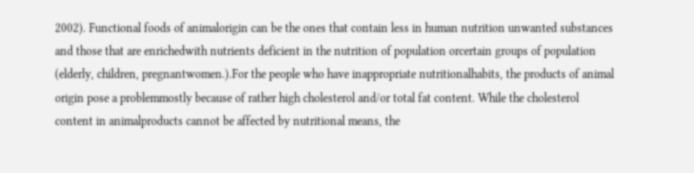2002). Functional foods of animalorigin can be the ones that contain less in human nutrition unwanted substances and those that are enrichedwith nutrients deficient in the nutrition of population orcertain groups of population (elderly, children, pregnantwomen.).For the people who have inappropriate nutritionalhabits, the products of animal origin pose a problemmostly because of rather high cholesterol and/or total fat content. While the cholesterol content in animalproducts cannot be affected by nutritional means, the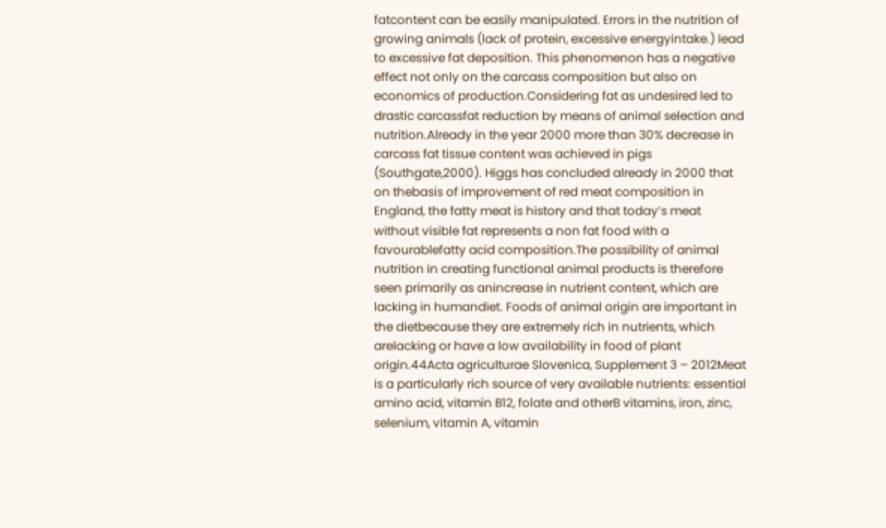fatcontent can be easily manipulated. Errors in the nutrition of growing animals (lack of protein, excessive energyintake.) lead to excessive fat deposition. This phenomenon has a negative effect not only on the carcass composition but also on economics of production.Considering fat as undesired led to drastic carcassfat reduction by means of animal selection and nutrition.Already in the year 2000 more than 30% decrease in carcass fat tissue content was achieved in pigs (Southgate,2000). Higgs has concluded already in 2000 that on thebasis of improvement of red meat composition in England, the fatty meat is history and that today’s meat without visible fat represents a non fat food with a favourablefatty acid composition.The possibility of animal nutrition in creating functional animal products is therefore seen primarily as anincrease in nutrient content, which are lacking in humandiet. Foods of animal origin are important in the dietbecause they are extremely rich in nutrients, which arelacking or have a low availability in food of plant origin.44Acta agriculturae Slovenica, Supplement 3 – 2012Meat is a particularly rich source of very available nutrients: essential amino acid, vitamin B12, folate and otherB vitamins, iron, zinc, selenium, vitamin A, vitamin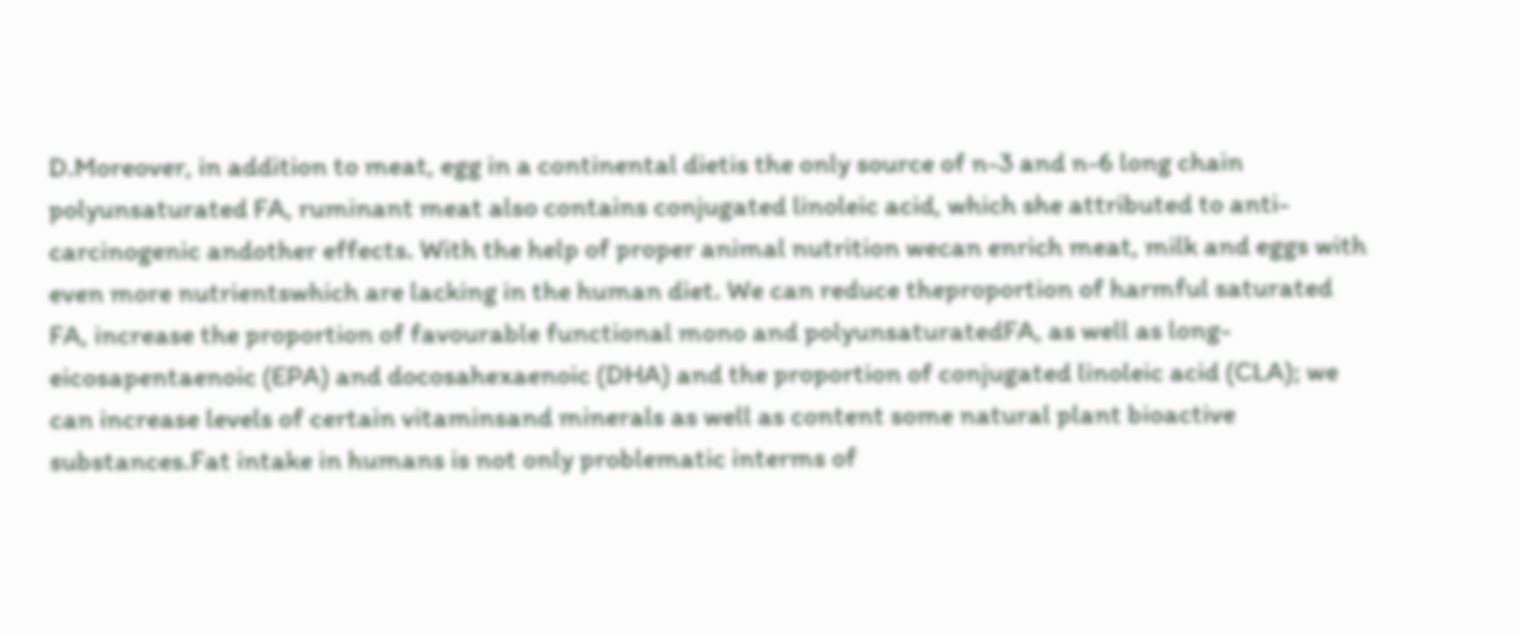D.Moreover, in addition to meat, egg in a continental dietis the only source of n-3 and n-6 long chain polyunsaturated FA, ruminant meat also contains conjugated linoleic acid, which she attributed to anti-carcinogenic andother effects. With the help of proper animal nutrition wecan enrich meat, milk and eggs with even more nutrientswhich are lacking in the human diet. We can reduce theproportion of harmful saturated FA, increase the proportion of favourable functional mono and polyunsaturatedFA, as well as long-eicosapentaenoic (EPA) and docosahexaenoic (DHA) and the proportion of conjugated linoleic acid (CLA); we can increase levels of certain vitaminsand minerals as well as content some natural plant bioactive substances.Fat intake in humans is not only problematic interms of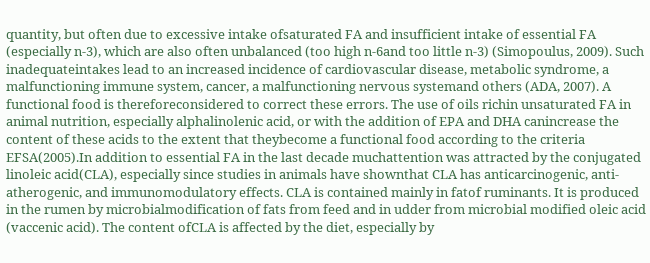quantity, but often due to excessive intake ofsaturated FA and insufficient intake of essential FA (especially n-3), which are also often unbalanced (too high n-6and too little n-3) (Simopoulus, 2009). Such inadequateintakes lead to an increased incidence of cardiovascular disease, metabolic syndrome, a malfunctioning immune system, cancer, a malfunctioning nervous systemand others (ADA, 2007). A functional food is thereforeconsidered to correct these errors. The use of oils richin unsaturated FA in animal nutrition, especially alphalinolenic acid, or with the addition of EPA and DHA canincrease the content of these acids to the extent that theybecome a functional food according to the criteria EFSA(2005).In addition to essential FA in the last decade muchattention was attracted by the conjugated linoleic acid(CLA), especially since studies in animals have shownthat CLA has anticarcinogenic, anti-atherogenic, and immunomodulatory effects. CLA is contained mainly in fatof ruminants. It is produced in the rumen by microbialmodification of fats from feed and in udder from microbial modified oleic acid (vaccenic acid). The content ofCLA is affected by the diet, especially by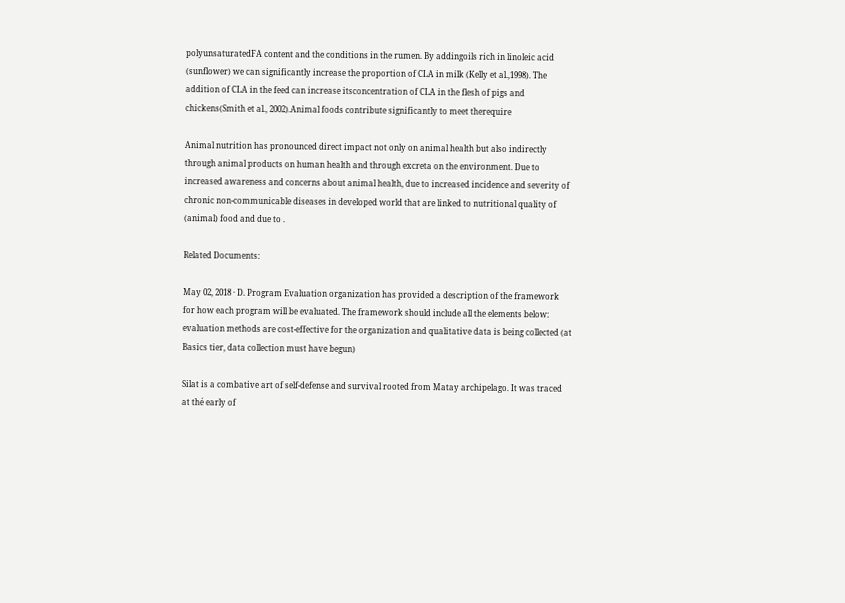polyunsaturatedFA content and the conditions in the rumen. By addingoils rich in linoleic acid (sunflower) we can significantly increase the proportion of CLA in milk (Kelly et al.,1998). The addition of CLA in the feed can increase itsconcentration of CLA in the flesh of pigs and chickens(Smith et al., 2002).Animal foods contribute significantly to meet therequire

Animal nutrition has pronounced direct impact not only on animal health but also indirectly through animal products on human health and through excreta on the environment. Due to increased awareness and concerns about animal health, due to increased incidence and severity of chronic non-communicable diseases in developed world that are linked to nutritional quality of (animal) food and due to .

Related Documents:

May 02, 2018 · D. Program Evaluation organization has provided a description of the framework for how each program will be evaluated. The framework should include all the elements below: evaluation methods are cost-effective for the organization and qualitative data is being collected (at Basics tier, data collection must have begun)

Silat is a combative art of self-defense and survival rooted from Matay archipelago. It was traced at thé early of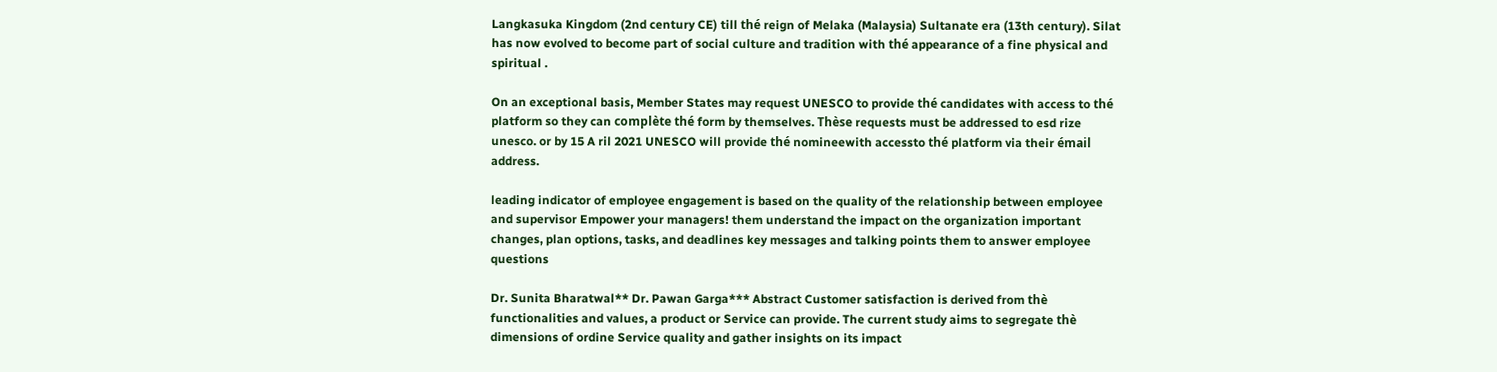Langkasuka Kingdom (2nd century CE) till thé reign of Melaka (Malaysia) Sultanate era (13th century). Silat has now evolved to become part of social culture and tradition with thé appearance of a fine physical and spiritual .

On an exceptional basis, Member States may request UNESCO to provide thé candidates with access to thé platform so they can complète thé form by themselves. Thèse requests must be addressed to esd rize unesco. or by 15 A ril 2021 UNESCO will provide thé nomineewith accessto thé platform via their émail address.

leading indicator of employee engagement is based on the quality of the relationship between employee and supervisor Empower your managers! them understand the impact on the organization important changes, plan options, tasks, and deadlines key messages and talking points them to answer employee questions

Dr. Sunita Bharatwal** Dr. Pawan Garga*** Abstract Customer satisfaction is derived from thè functionalities and values, a product or Service can provide. The current study aims to segregate thè dimensions of ordine Service quality and gather insights on its impact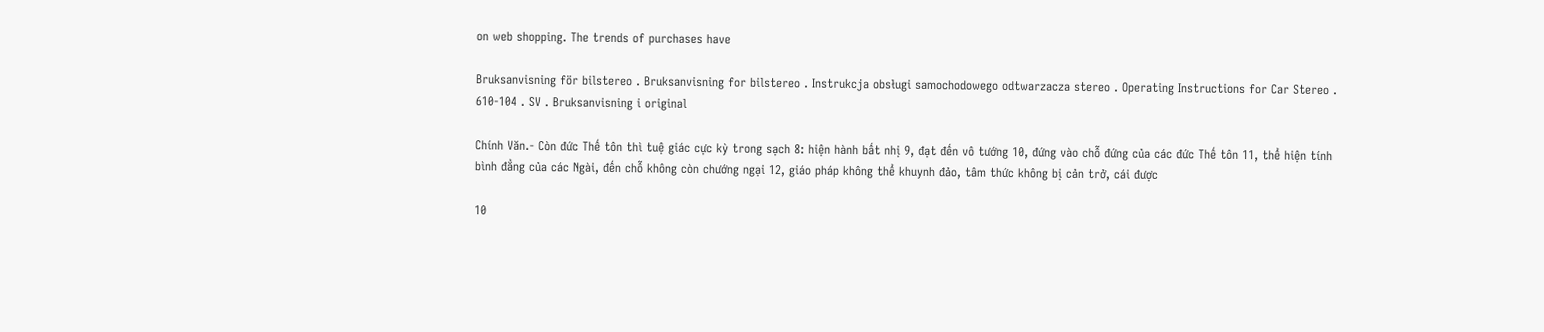on web shopping. The trends of purchases have

Bruksanvisning för bilstereo . Bruksanvisning for bilstereo . Instrukcja obsługi samochodowego odtwarzacza stereo . Operating Instructions for Car Stereo . 610-104 . SV . Bruksanvisning i original

Chính Văn.- Còn đức Thế tôn thì tuệ giác cực kỳ trong sạch 8: hiện hành bất nhị 9, đạt đến vô tướng 10, đứng vào chỗ đứng của các đức Thế tôn 11, thể hiện tính bình đẳng của các Ngài, đến chỗ không còn chướng ngại 12, giáo pháp không thể khuynh đảo, tâm thức không bị cản trở, cái được

10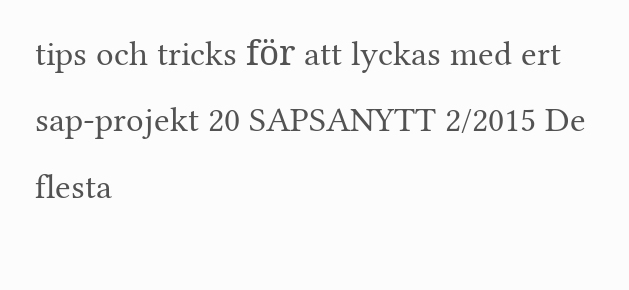tips och tricks för att lyckas med ert sap-projekt 20 SAPSANYTT 2/2015 De flesta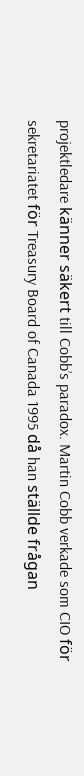projektledare känner säkert till Cobb’s paradox. Martin Cobb verkade som CIO för sekretariatet för Treasury Board of Canada 1995 då han ställde frågan